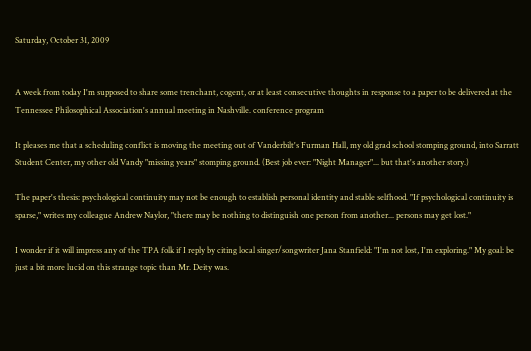Saturday, October 31, 2009


A week from today I'm supposed to share some trenchant, cogent, or at least consecutive thoughts in response to a paper to be delivered at the Tennessee Philosophical Association's annual meeting in Nashville. conference program

It pleases me that a scheduling conflict is moving the meeting out of Vanderbilt's Furman Hall, my old grad school stomping ground, into Sarratt Student Center, my other old Vandy "missing years" stomping ground. (Best job ever: "Night Manager"... but that's another story.)

The paper's thesis: psychological continuity may not be enough to establish personal identity and stable selfhood. "If psychological continuity is sparse," writes my colleague Andrew Naylor, "there may be nothing to distinguish one person from another... persons may get lost."

I wonder if it will impress any of the TPA folk if I reply by citing local singer/songwriter Jana Stanfield: "I'm not lost, I'm exploring." My goal: be just a bit more lucid on this strange topic than Mr. Deity was.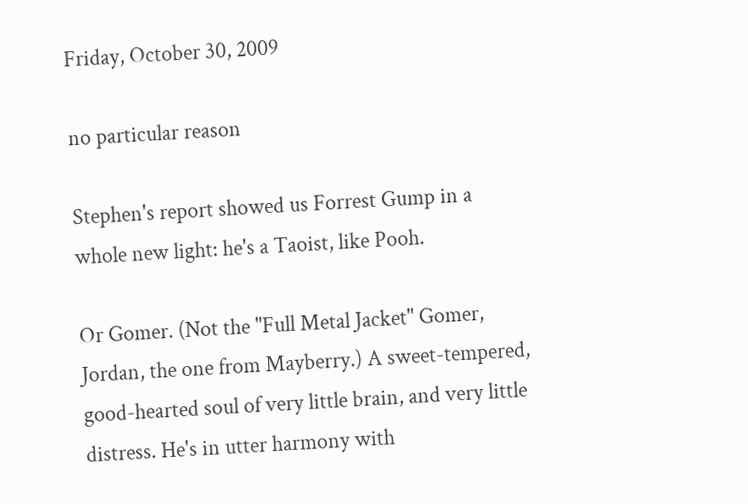Friday, October 30, 2009

no particular reason

Stephen's report showed us Forrest Gump in a whole new light: he's a Taoist, like Pooh.

Or Gomer. (Not the "Full Metal Jacket" Gomer, Jordan, the one from Mayberry.) A sweet-tempered, good-hearted soul of very little brain, and very little distress. He's in utter harmony with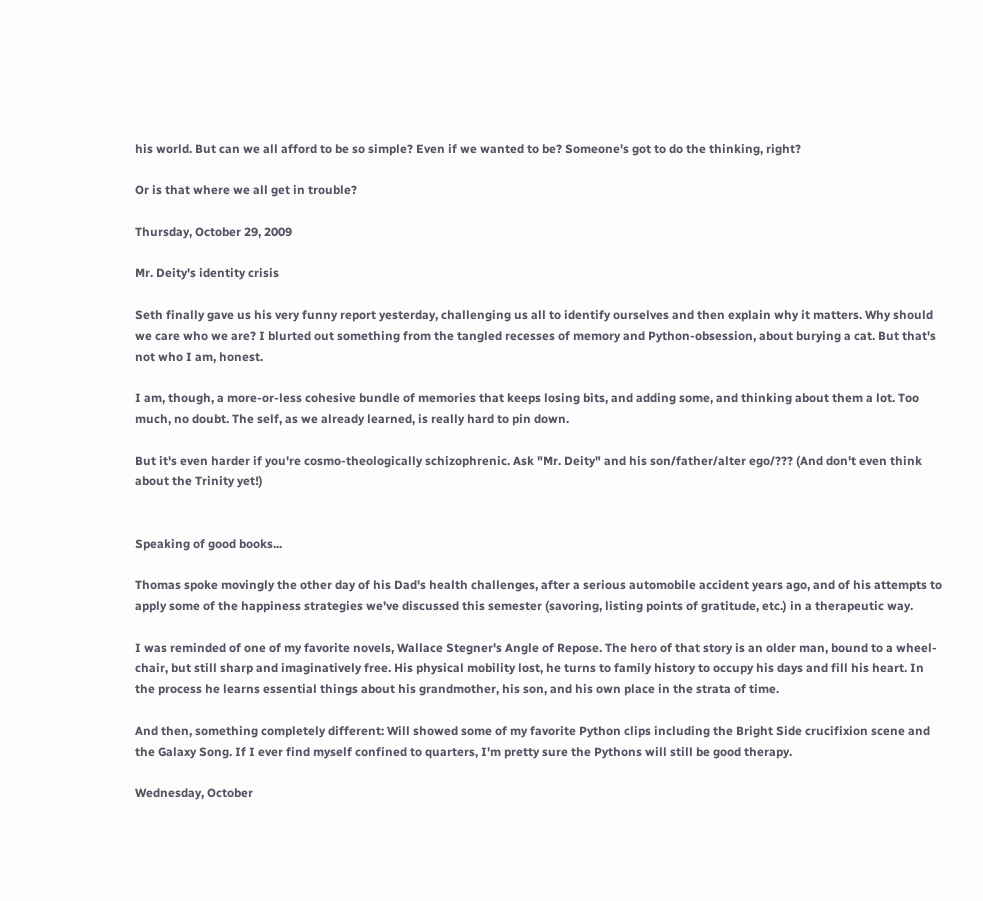his world. But can we all afford to be so simple? Even if we wanted to be? Someone's got to do the thinking, right?

Or is that where we all get in trouble?

Thursday, October 29, 2009

Mr. Deity's identity crisis

Seth finally gave us his very funny report yesterday, challenging us all to identify ourselves and then explain why it matters. Why should we care who we are? I blurted out something from the tangled recesses of memory and Python-obsession, about burying a cat. But that's not who I am, honest.

I am, though, a more-or-less cohesive bundle of memories that keeps losing bits, and adding some, and thinking about them a lot. Too much, no doubt. The self, as we already learned, is really hard to pin down.

But it's even harder if you're cosmo-theologically schizophrenic. Ask "Mr. Deity" and his son/father/alter ego/??? (And don't even think about the Trinity yet!)


Speaking of good books...

Thomas spoke movingly the other day of his Dad's health challenges, after a serious automobile accident years ago, and of his attempts to apply some of the happiness strategies we've discussed this semester (savoring, listing points of gratitude, etc.) in a therapeutic way.

I was reminded of one of my favorite novels, Wallace Stegner's Angle of Repose. The hero of that story is an older man, bound to a wheel-chair, but still sharp and imaginatively free. His physical mobility lost, he turns to family history to occupy his days and fill his heart. In the process he learns essential things about his grandmother, his son, and his own place in the strata of time.

And then, something completely different: Will showed some of my favorite Python clips including the Bright Side crucifixion scene and the Galaxy Song. If I ever find myself confined to quarters, I'm pretty sure the Pythons will still be good therapy.

Wednesday, October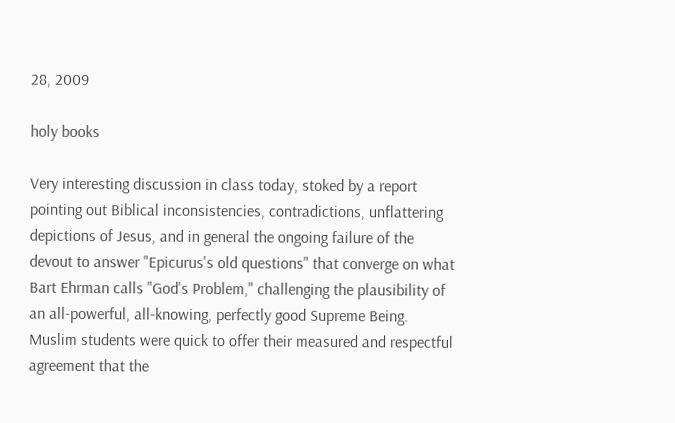28, 2009

holy books

Very interesting discussion in class today, stoked by a report pointing out Biblical inconsistencies, contradictions, unflattering depictions of Jesus, and in general the ongoing failure of the devout to answer "Epicurus's old questions" that converge on what Bart Ehrman calls "God's Problem," challenging the plausibility of an all-powerful, all-knowing, perfectly good Supreme Being. Muslim students were quick to offer their measured and respectful agreement that the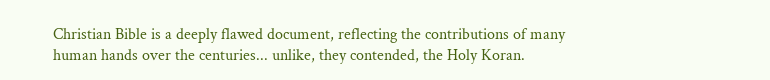Christian Bible is a deeply flawed document, reflecting the contributions of many human hands over the centuries... unlike, they contended, the Holy Koran.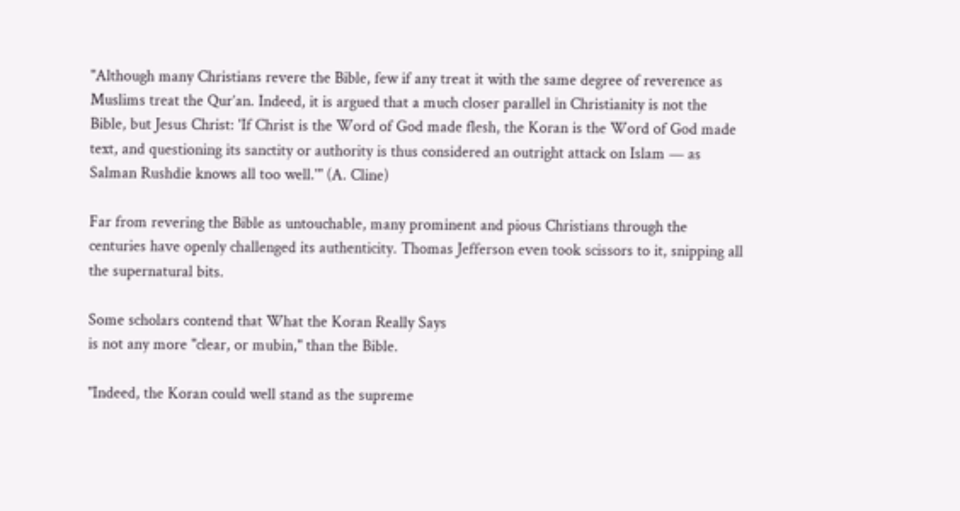"Although many Christians revere the Bible, few if any treat it with the same degree of reverence as Muslims treat the Qur’an. Indeed, it is argued that a much closer parallel in Christianity is not the Bible, but Jesus Christ: 'If Christ is the Word of God made flesh, the Koran is the Word of God made text, and questioning its sanctity or authority is thus considered an outright attack on Islam — as Salman Rushdie knows all too well.'" (A. Cline)

Far from revering the Bible as untouchable, many prominent and pious Christians through the centuries have openly challenged its authenticity. Thomas Jefferson even took scissors to it, snipping all the supernatural bits.

Some scholars contend that What the Koran Really Says
is not any more "clear, or mubin," than the Bible.

"Indeed, the Koran could well stand as the supreme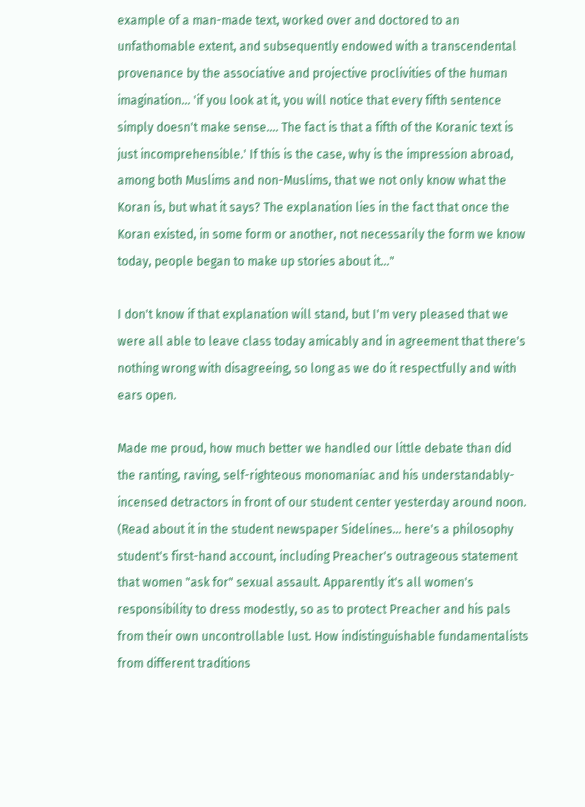example of a man-made text, worked over and doctored to an unfathomable extent, and subsequently endowed with a transcendental provenance by the associative and projective proclivities of the human imagination... 'if you look at it, you will notice that every fifth sentence simply doesn't make sense…. The fact is that a fifth of the Koranic text is just incomprehensible.' If this is the case, why is the impression abroad, among both Muslims and non-Muslims, that we not only know what the Koran is, but what it says? The explanation lies in the fact that once the Koran existed, in some form or another, not necessarily the form we know today, people began to make up stories about it..."

I don't know if that explanation will stand, but I'm very pleased that we were all able to leave class today amicably and in agreement that there's nothing wrong with disagreeing, so long as we do it respectfully and with ears open.

Made me proud, how much better we handled our little debate than did the ranting, raving, self-righteous monomaniac and his understandably-incensed detractors in front of our student center yesterday around noon. (Read about it in the student newspaper Sidelines... here's a philosophy student's first-hand account, including Preacher's outrageous statement that women "ask for" sexual assault. Apparently it's all women's responsibility to dress modestly, so as to protect Preacher and his pals from their own uncontrollable lust. How indistinguishable fundamentalists from different traditions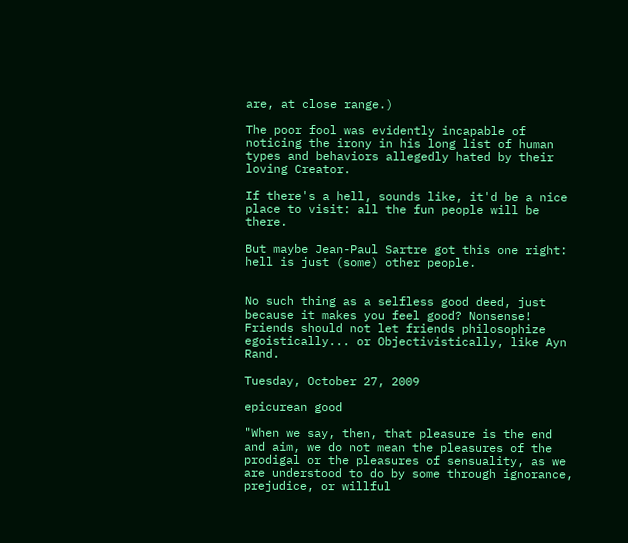are, at close range.)

The poor fool was evidently incapable of noticing the irony in his long list of human types and behaviors allegedly hated by their loving Creator.

If there's a hell, sounds like, it'd be a nice place to visit: all the fun people will be there.

But maybe Jean-Paul Sartre got this one right: hell is just (some) other people.


No such thing as a selfless good deed, just because it makes you feel good? Nonsense! Friends should not let friends philosophize egoistically... or Objectivistically, like Ayn Rand.

Tuesday, October 27, 2009

epicurean good

"When we say, then, that pleasure is the end and aim, we do not mean the pleasures of the prodigal or the pleasures of sensuality, as we are understood to do by some through ignorance, prejudice, or willful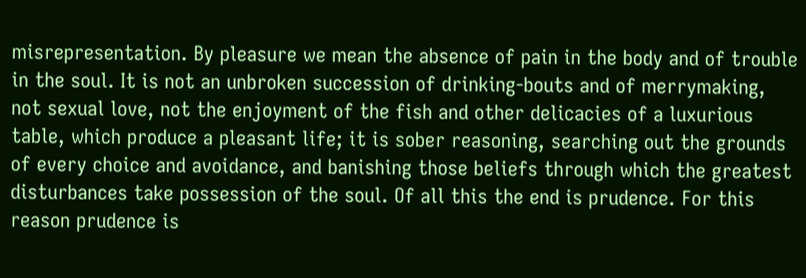misrepresentation. By pleasure we mean the absence of pain in the body and of trouble in the soul. It is not an unbroken succession of drinking-bouts and of merrymaking, not sexual love, not the enjoyment of the fish and other delicacies of a luxurious table, which produce a pleasant life; it is sober reasoning, searching out the grounds of every choice and avoidance, and banishing those beliefs through which the greatest disturbances take possession of the soul. Of all this the end is prudence. For this reason prudence is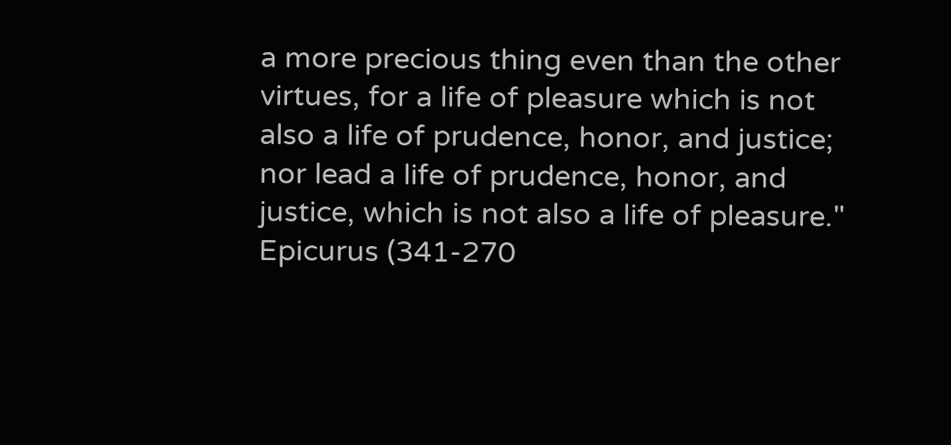a more precious thing even than the other virtues, for a life of pleasure which is not also a life of prudence, honor, and justice; nor lead a life of prudence, honor, and justice, which is not also a life of pleasure." Epicurus (341-270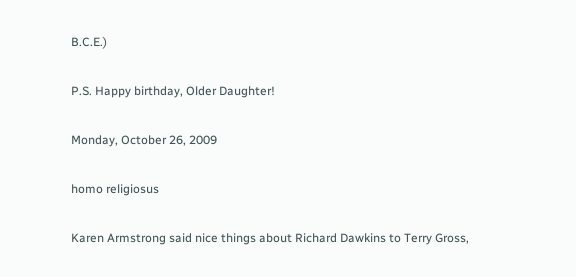B.C.E.)

P.S. Happy birthday, Older Daughter!

Monday, October 26, 2009

homo religiosus

Karen Armstrong said nice things about Richard Dawkins to Terry Gross,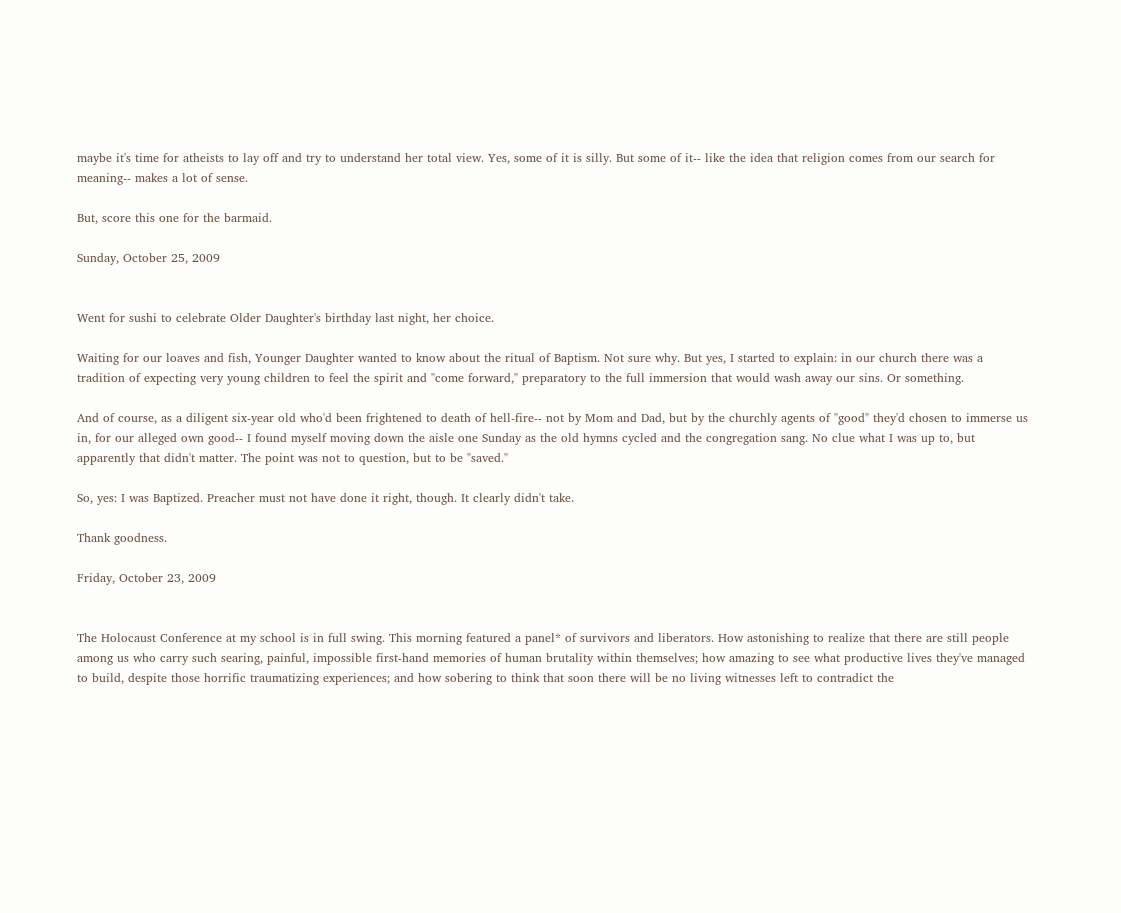maybe it's time for atheists to lay off and try to understand her total view. Yes, some of it is silly. But some of it-- like the idea that religion comes from our search for meaning-- makes a lot of sense.

But, score this one for the barmaid.

Sunday, October 25, 2009


Went for sushi to celebrate Older Daughter's birthday last night, her choice.

Waiting for our loaves and fish, Younger Daughter wanted to know about the ritual of Baptism. Not sure why. But yes, I started to explain: in our church there was a tradition of expecting very young children to feel the spirit and "come forward," preparatory to the full immersion that would wash away our sins. Or something.

And of course, as a diligent six-year old who'd been frightened to death of hell-fire-- not by Mom and Dad, but by the churchly agents of "good" they'd chosen to immerse us in, for our alleged own good-- I found myself moving down the aisle one Sunday as the old hymns cycled and the congregation sang. No clue what I was up to, but apparently that didn't matter. The point was not to question, but to be "saved."

So, yes: I was Baptized. Preacher must not have done it right, though. It clearly didn't take.

Thank goodness.

Friday, October 23, 2009


The Holocaust Conference at my school is in full swing. This morning featured a panel* of survivors and liberators. How astonishing to realize that there are still people among us who carry such searing, painful, impossible first-hand memories of human brutality within themselves; how amazing to see what productive lives they've managed to build, despite those horrific traumatizing experiences; and how sobering to think that soon there will be no living witnesses left to contradict the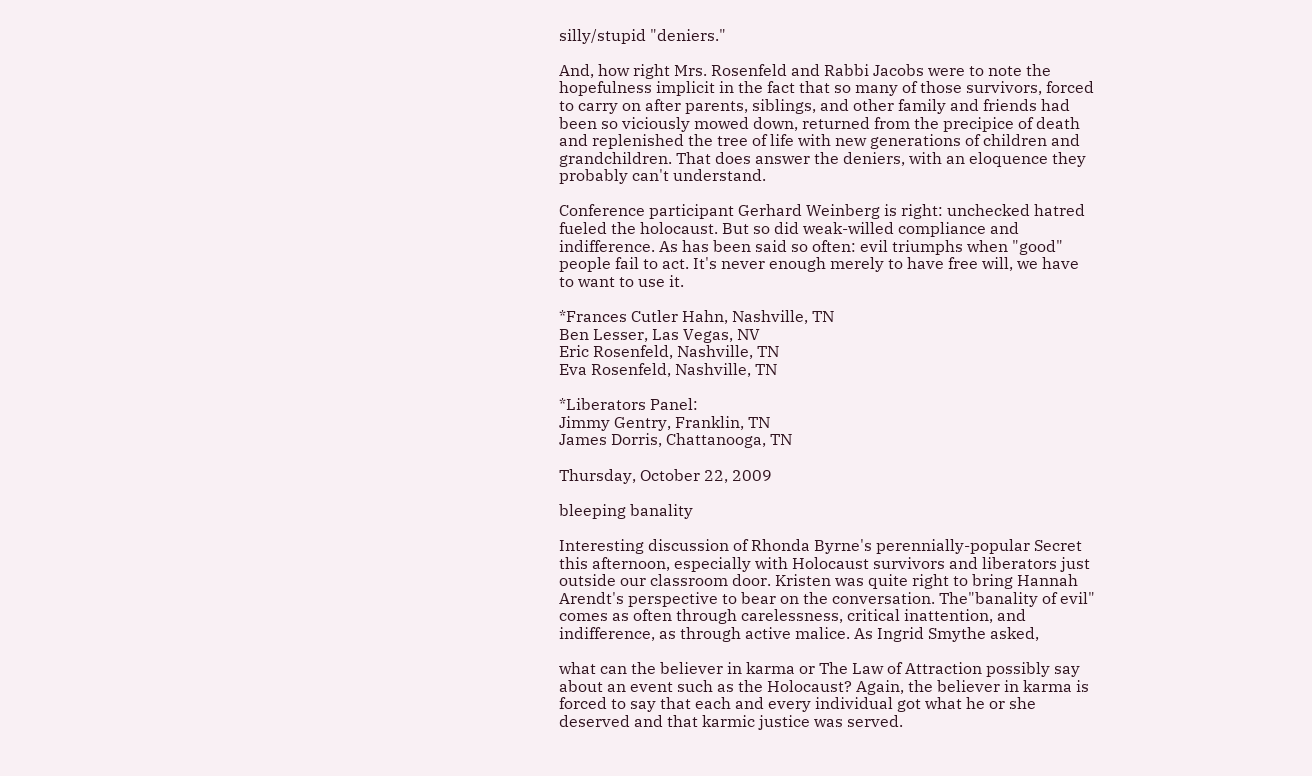silly/stupid "deniers."

And, how right Mrs. Rosenfeld and Rabbi Jacobs were to note the hopefulness implicit in the fact that so many of those survivors, forced to carry on after parents, siblings, and other family and friends had been so viciously mowed down, returned from the precipice of death and replenished the tree of life with new generations of children and grandchildren. That does answer the deniers, with an eloquence they probably can't understand.

Conference participant Gerhard Weinberg is right: unchecked hatred fueled the holocaust. But so did weak-willed compliance and indifference. As has been said so often: evil triumphs when "good" people fail to act. It's never enough merely to have free will, we have to want to use it.

*Frances Cutler Hahn, Nashville, TN
Ben Lesser, Las Vegas, NV
Eric Rosenfeld, Nashville, TN
Eva Rosenfeld, Nashville, TN

*Liberators Panel:
Jimmy Gentry, Franklin, TN
James Dorris, Chattanooga, TN

Thursday, October 22, 2009

bleeping banality

Interesting discussion of Rhonda Byrne's perennially-popular Secret this afternoon, especially with Holocaust survivors and liberators just outside our classroom door. Kristen was quite right to bring Hannah Arendt's perspective to bear on the conversation. The"banality of evil" comes as often through carelessness, critical inattention, and indifference, as through active malice. As Ingrid Smythe asked,

what can the believer in karma or The Law of Attraction possibly say about an event such as the Holocaust? Again, the believer in karma is forced to say that each and every individual got what he or she deserved and that karmic justice was served.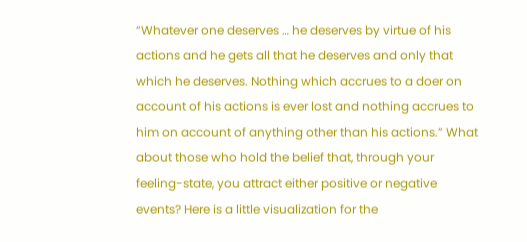“Whatever one deserves … he deserves by virtue of his actions and he gets all that he deserves and only that which he deserves. Nothing which accrues to a doer on account of his actions is ever lost and nothing accrues to him on account of anything other than his actions.” What about those who hold the belief that, through your feeling-state, you attract either positive or negative events? Here is a little visualization for the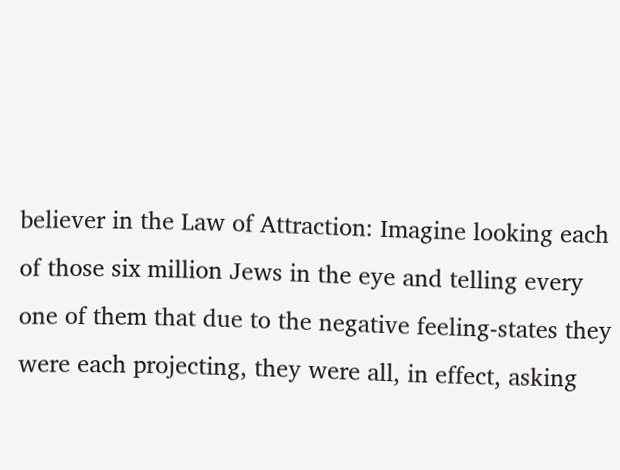believer in the Law of Attraction: Imagine looking each of those six million Jews in the eye and telling every one of them that due to the negative feeling-states they were each projecting, they were all, in effect, asking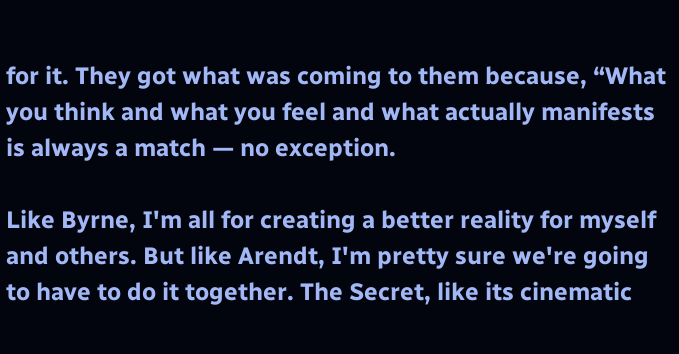for it. They got what was coming to them because, “What you think and what you feel and what actually manifests is always a match — no exception.

Like Byrne, I'm all for creating a better reality for myself and others. But like Arendt, I'm pretty sure we're going to have to do it together. The Secret, like its cinematic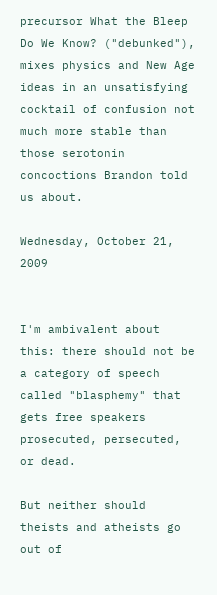precursor What the Bleep Do We Know? ("debunked"), mixes physics and New Age ideas in an unsatisfying cocktail of confusion not much more stable than those serotonin concoctions Brandon told us about.

Wednesday, October 21, 2009


I'm ambivalent about this: there should not be a category of speech called "blasphemy" that gets free speakers prosecuted, persecuted, or dead.

But neither should theists and atheists go out of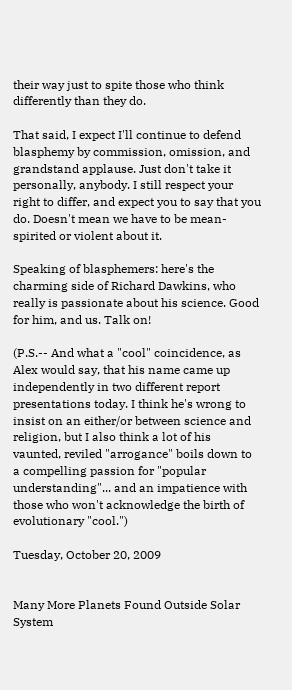their way just to spite those who think differently than they do.

That said, I expect I'll continue to defend blasphemy by commission, omission, and grandstand applause. Just don't take it personally, anybody. I still respect your right to differ, and expect you to say that you do. Doesn't mean we have to be mean-spirited or violent about it.

Speaking of blasphemers: here's the charming side of Richard Dawkins, who really is passionate about his science. Good for him, and us. Talk on!

(P.S.-- And what a "cool" coincidence, as Alex would say, that his name came up independently in two different report presentations today. I think he's wrong to insist on an either/or between science and religion, but I also think a lot of his vaunted, reviled "arrogance" boils down to a compelling passion for "popular understanding"... and an impatience with those who won't acknowledge the birth of evolutionary "cool.")

Tuesday, October 20, 2009


Many More Planets Found Outside Solar System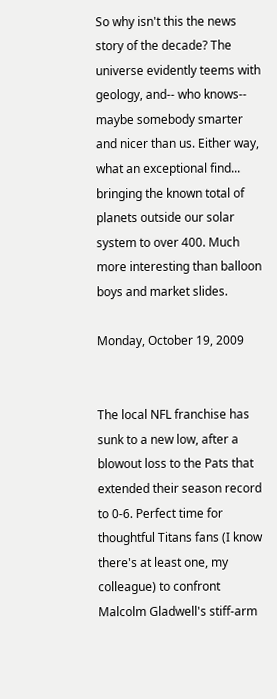So why isn't this the news story of the decade? The universe evidently teems with geology, and-- who knows-- maybe somebody smarter and nicer than us. Either way, what an exceptional find... bringing the known total of planets outside our solar system to over 400. Much more interesting than balloon boys and market slides.

Monday, October 19, 2009


The local NFL franchise has sunk to a new low, after a blowout loss to the Pats that extended their season record to 0-6. Perfect time for thoughtful Titans fans (I know there's at least one, my colleague) to confront Malcolm Gladwell's stiff-arm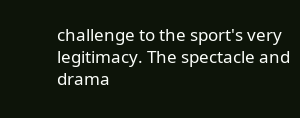challenge to the sport's very legitimacy. The spectacle and drama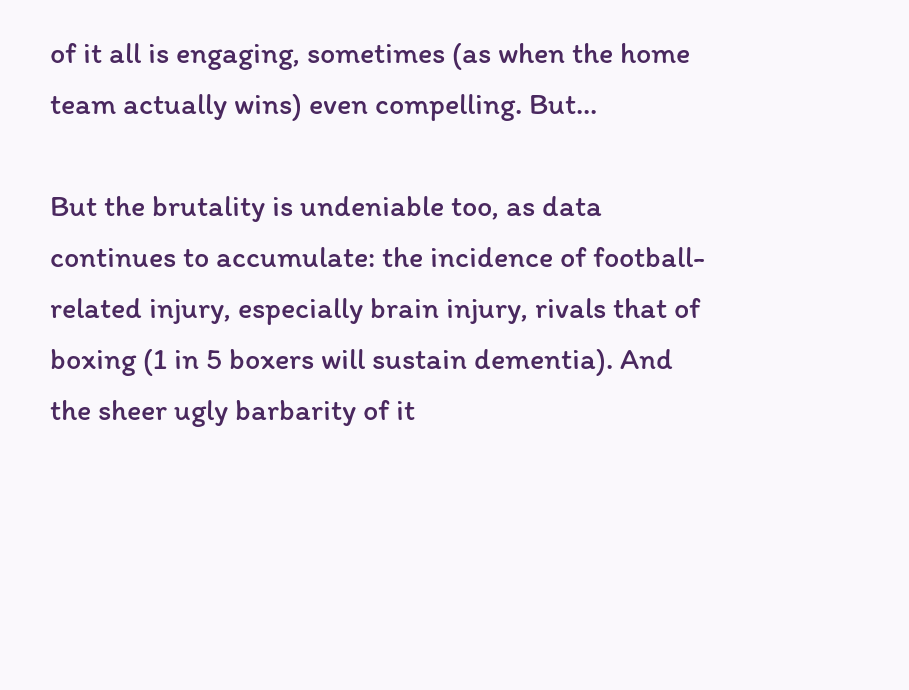of it all is engaging, sometimes (as when the home team actually wins) even compelling. But...

But the brutality is undeniable too, as data continues to accumulate: the incidence of football-related injury, especially brain injury, rivals that of boxing (1 in 5 boxers will sustain dementia). And the sheer ugly barbarity of it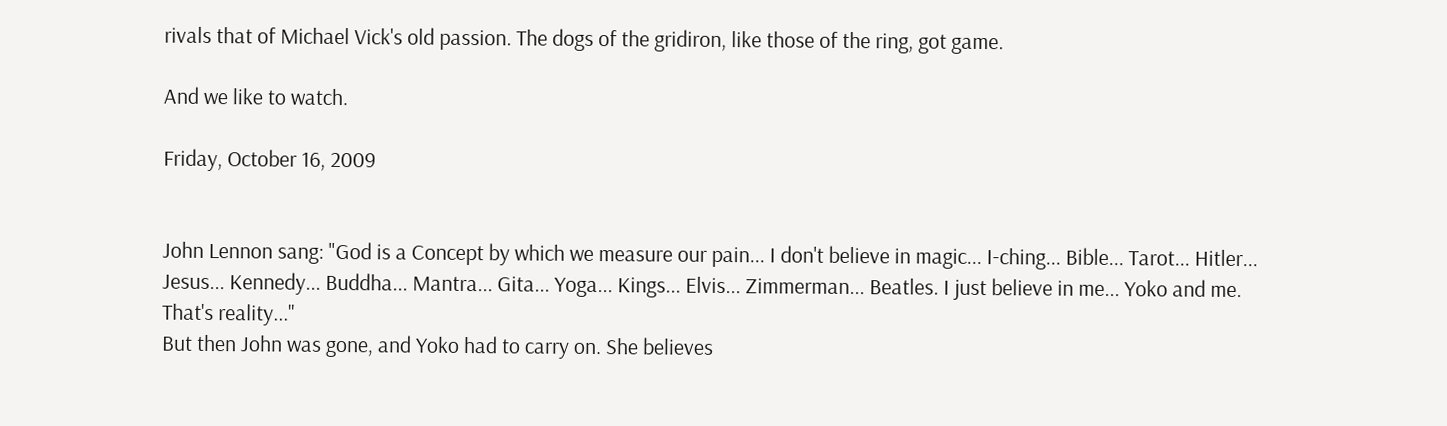rivals that of Michael Vick's old passion. The dogs of the gridiron, like those of the ring, got game.

And we like to watch.

Friday, October 16, 2009


John Lennon sang: "God is a Concept by which we measure our pain... I don't believe in magic... I-ching... Bible... Tarot... Hitler... Jesus... Kennedy... Buddha... Mantra... Gita... Yoga... Kings... Elvis... Zimmerman... Beatles. I just believe in me... Yoko and me. That's reality..."
But then John was gone, and Yoko had to carry on. She believes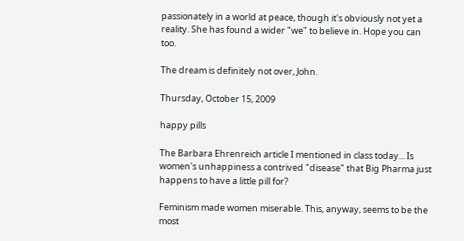passionately in a world at peace, though it's obviously not yet a reality. She has found a wider "we" to believe in. Hope you can too.

The dream is definitely not over, John.

Thursday, October 15, 2009

happy pills

The Barbara Ehrenreich article I mentioned in class today... Is women's unhappiness a contrived "disease" that Big Pharma just happens to have a little pill for?

Feminism made women miserable. This, anyway, seems to be the most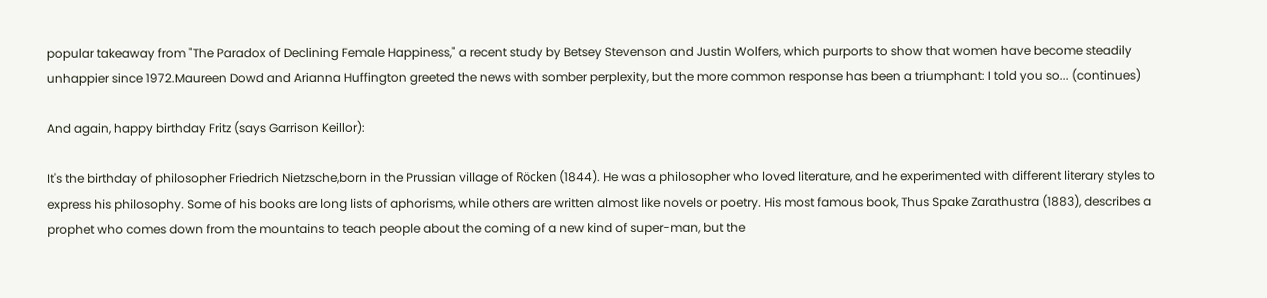popular takeaway from "The Paradox of Declining Female Happiness," a recent study by Betsey Stevenson and Justin Wolfers, which purports to show that women have become steadily unhappier since 1972.Maureen Dowd and Arianna Huffington greeted the news with somber perplexity, but the more common response has been a triumphant: I told you so... (continues)

And again, happy birthday Fritz (says Garrison Keillor):

It's the birthday of philosopher Friedrich Nietzsche,born in the Prussian village of Röcken (1844). He was a philosopher who loved literature, and he experimented with different literary styles to express his philosophy. Some of his books are long lists of aphorisms, while others are written almost like novels or poetry. His most famous book, Thus Spake Zarathustra (1883), describes a prophet who comes down from the mountains to teach people about the coming of a new kind of super-man, but the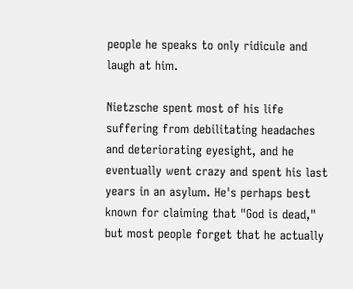people he speaks to only ridicule and laugh at him.

Nietzsche spent most of his life suffering from debilitating headaches and deteriorating eyesight, and he eventually went crazy and spent his last years in an asylum. He's perhaps best known for claiming that "God is dead," but most people forget that he actually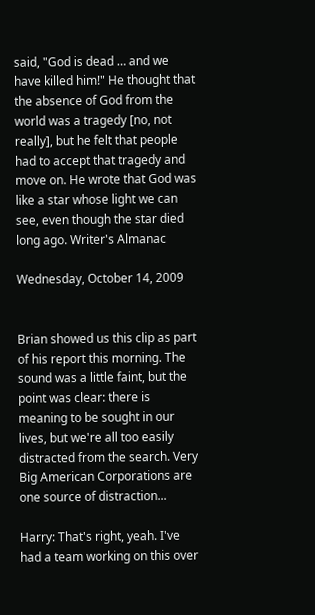said, "God is dead … and we have killed him!" He thought that the absence of God from the world was a tragedy [no, not really], but he felt that people had to accept that tragedy and move on. He wrote that God was like a star whose light we can see, even though the star died long ago. Writer's Almanac

Wednesday, October 14, 2009


Brian showed us this clip as part of his report this morning. The sound was a little faint, but the point was clear: there is meaning to be sought in our lives, but we're all too easily distracted from the search. Very Big American Corporations are one source of distraction...

Harry: That's right, yeah. I've had a team working on this over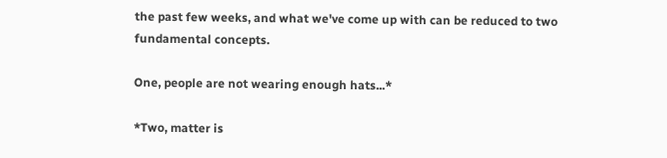the past few weeks, and what we've come up with can be reduced to two fundamental concepts.

One, people are not wearing enough hats...*

*Two, matter is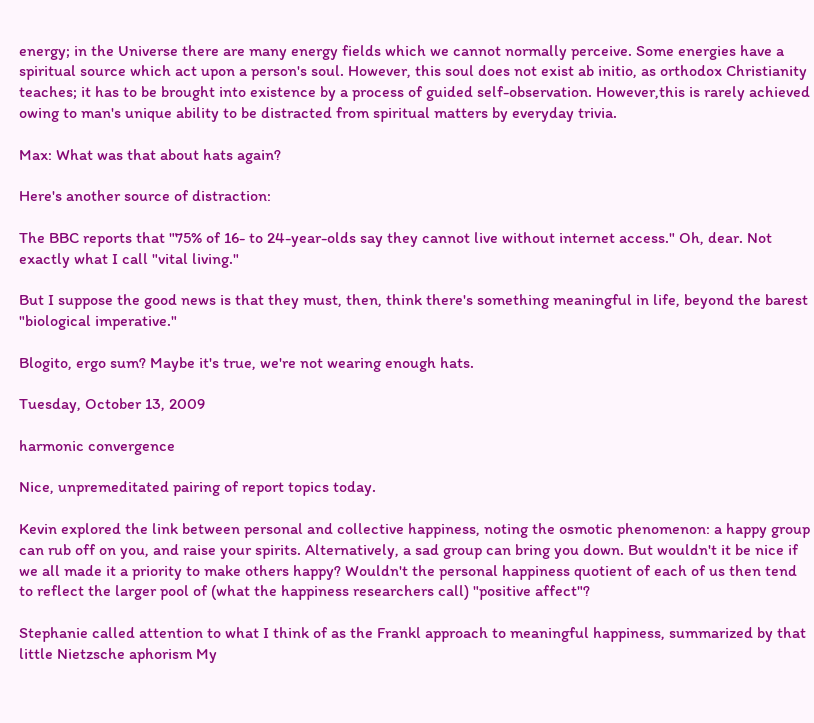energy; in the Universe there are many energy fields which we cannot normally perceive. Some energies have a spiritual source which act upon a person's soul. However, this soul does not exist ab initio, as orthodox Christianity teaches; it has to be brought into existence by a process of guided self-observation. However,this is rarely achieved owing to man's unique ability to be distracted from spiritual matters by everyday trivia.

Max: What was that about hats again?

Here's another source of distraction:

The BBC reports that "75% of 16- to 24-year-olds say they cannot live without internet access." Oh, dear. Not exactly what I call "vital living."

But I suppose the good news is that they must, then, think there's something meaningful in life, beyond the barest "biological imperative."

Blogito, ergo sum? Maybe it's true, we're not wearing enough hats.

Tuesday, October 13, 2009

harmonic convergence

Nice, unpremeditated pairing of report topics today.

Kevin explored the link between personal and collective happiness, noting the osmotic phenomenon: a happy group can rub off on you, and raise your spirits. Alternatively, a sad group can bring you down. But wouldn't it be nice if we all made it a priority to make others happy? Wouldn't the personal happiness quotient of each of us then tend to reflect the larger pool of (what the happiness researchers call) "positive affect"?

Stephanie called attention to what I think of as the Frankl approach to meaningful happiness, summarized by that little Nietzsche aphorism My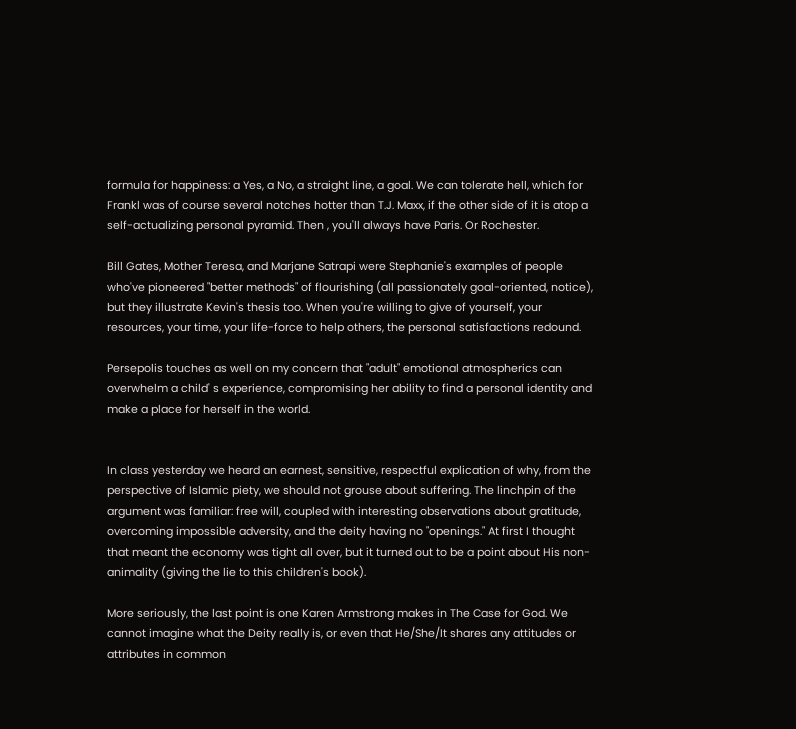formula for happiness: a Yes, a No, a straight line, a goal. We can tolerate hell, which for Frankl was of course several notches hotter than T.J. Maxx, if the other side of it is atop a self-actualizing personal pyramid. Then , you'll always have Paris. Or Rochester.

Bill Gates, Mother Teresa, and Marjane Satrapi were Stephanie's examples of people who've pioneered "better methods" of flourishing (all passionately goal-oriented, notice), but they illustrate Kevin's thesis too. When you're willing to give of yourself, your resources, your time, your life-force to help others, the personal satisfactions redound.

Persepolis touches as well on my concern that "adult" emotional atmospherics can overwhelm a child' s experience, compromising her ability to find a personal identity and make a place for herself in the world.


In class yesterday we heard an earnest, sensitive, respectful explication of why, from the perspective of Islamic piety, we should not grouse about suffering. The linchpin of the argument was familiar: free will, coupled with interesting observations about gratitude, overcoming impossible adversity, and the deity having no "openings." At first I thought that meant the economy was tight all over, but it turned out to be a point about His non-animality (giving the lie to this children's book).

More seriously, the last point is one Karen Armstrong makes in The Case for God. We cannot imagine what the Deity really is, or even that He/She/It shares any attitudes or attributes in common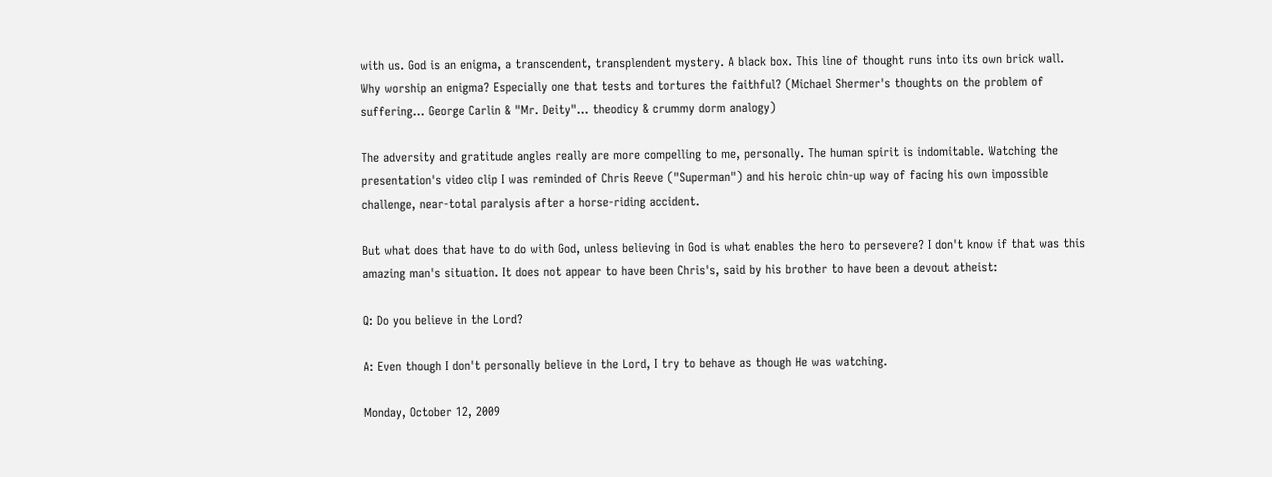with us. God is an enigma, a transcendent, transplendent mystery. A black box. This line of thought runs into its own brick wall. Why worship an enigma? Especially one that tests and tortures the faithful? (Michael Shermer's thoughts on the problem of suffering... George Carlin & "Mr. Deity"... theodicy & crummy dorm analogy)

The adversity and gratitude angles really are more compelling to me, personally. The human spirit is indomitable. Watching the presentation's video clip I was reminded of Chris Reeve ("Superman") and his heroic chin-up way of facing his own impossible challenge, near-total paralysis after a horse-riding accident.

But what does that have to do with God, unless believing in God is what enables the hero to persevere? I don't know if that was this amazing man's situation. It does not appear to have been Chris's, said by his brother to have been a devout atheist:

Q: Do you believe in the Lord?

A: Even though I don't personally believe in the Lord, I try to behave as though He was watching.

Monday, October 12, 2009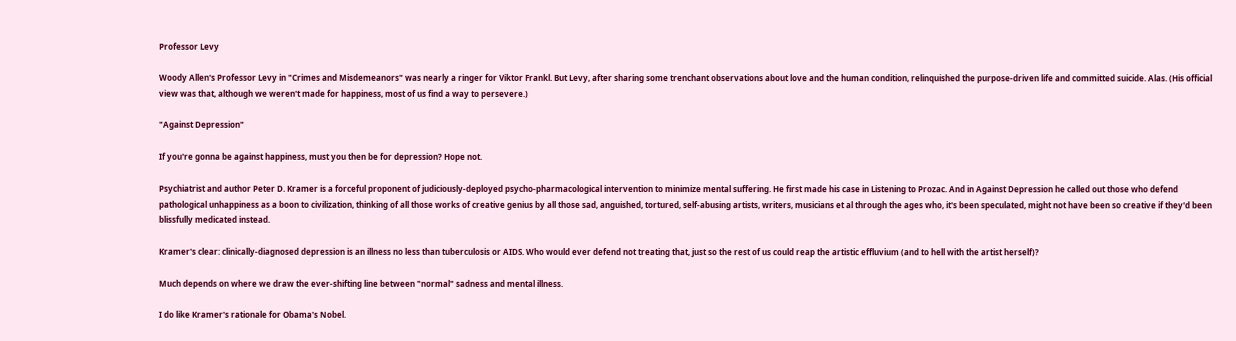Professor Levy

Woody Allen's Professor Levy in "Crimes and Misdemeanors" was nearly a ringer for Viktor Frankl. But Levy, after sharing some trenchant observations about love and the human condition, relinquished the purpose-driven life and committed suicide. Alas. (His official view was that, although we weren't made for happiness, most of us find a way to persevere.)

"Against Depression"

If you're gonna be against happiness, must you then be for depression? Hope not.

Psychiatrist and author Peter D. Kramer is a forceful proponent of judiciously-deployed psycho-pharmacological intervention to minimize mental suffering. He first made his case in Listening to Prozac. And in Against Depression he called out those who defend pathological unhappiness as a boon to civilization, thinking of all those works of creative genius by all those sad, anguished, tortured, self-abusing artists, writers, musicians et al through the ages who, it's been speculated, might not have been so creative if they'd been blissfully medicated instead.

Kramer's clear: clinically-diagnosed depression is an illness no less than tuberculosis or AIDS. Who would ever defend not treating that, just so the rest of us could reap the artistic effluvium (and to hell with the artist herself)?

Much depends on where we draw the ever-shifting line between "normal" sadness and mental illness.

I do like Kramer's rationale for Obama's Nobel.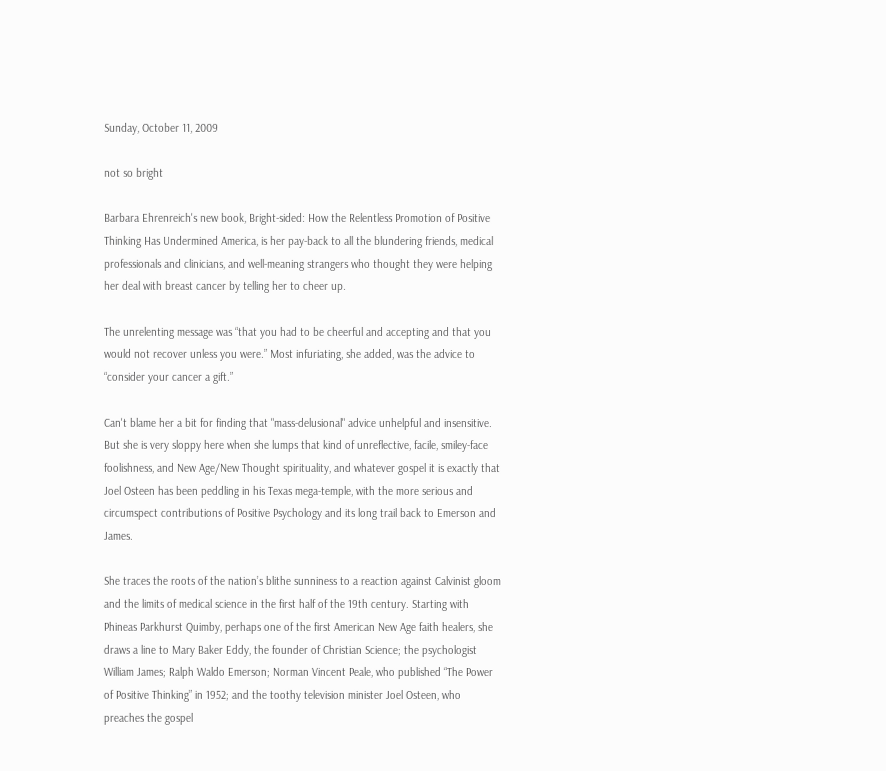Sunday, October 11, 2009

not so bright

Barbara Ehrenreich's new book, Bright-sided: How the Relentless Promotion of Positive Thinking Has Undermined America, is her pay-back to all the blundering friends, medical professionals and clinicians, and well-meaning strangers who thought they were helping her deal with breast cancer by telling her to cheer up.

The unrelenting message was “that you had to be cheerful and accepting and that you would not recover unless you were.” Most infuriating, she added, was the advice to “consider your cancer a gift.”

Can't blame her a bit for finding that "mass-delusional" advice unhelpful and insensitive. But she is very sloppy here when she lumps that kind of unreflective, facile, smiley-face foolishness, and New Age/New Thought spirituality, and whatever gospel it is exactly that Joel Osteen has been peddling in his Texas mega-temple, with the more serious and circumspect contributions of Positive Psychology and its long trail back to Emerson and James.

She traces the roots of the nation’s blithe sunniness to a reaction against Calvinist gloom and the limits of medical science in the first half of the 19th century. Starting with Phineas Parkhurst Quimby, perhaps one of the first American New Age faith healers, she draws a line to Mary Baker Eddy, the founder of Christian Science; the psychologist William James; Ralph Waldo Emerson; Norman Vincent Peale, who published “The Power of Positive Thinking” in 1952; and the toothy television minister Joel Osteen, who preaches the gospel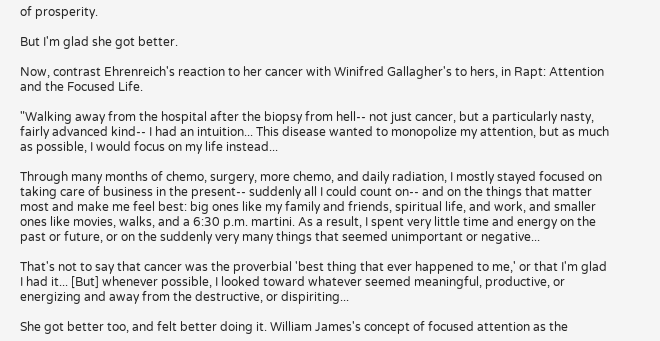of prosperity.

But I'm glad she got better.

Now, contrast Ehrenreich's reaction to her cancer with Winifred Gallagher's to hers, in Rapt: Attention and the Focused Life.

"Walking away from the hospital after the biopsy from hell-- not just cancer, but a particularly nasty, fairly advanced kind-- I had an intuition... This disease wanted to monopolize my attention, but as much as possible, I would focus on my life instead...

Through many months of chemo, surgery, more chemo, and daily radiation, I mostly stayed focused on taking care of business in the present-- suddenly all I could count on-- and on the things that matter most and make me feel best: big ones like my family and friends, spiritual life, and work, and smaller ones like movies, walks, and a 6:30 p.m. martini. As a result, I spent very little time and energy on the past or future, or on the suddenly very many things that seemed unimportant or negative...

That's not to say that cancer was the proverbial 'best thing that ever happened to me,' or that I'm glad I had it... [But] whenever possible, I looked toward whatever seemed meaningful, productive, or energizing and away from the destructive, or dispiriting...

She got better too, and felt better doing it. William James's concept of focused attention as the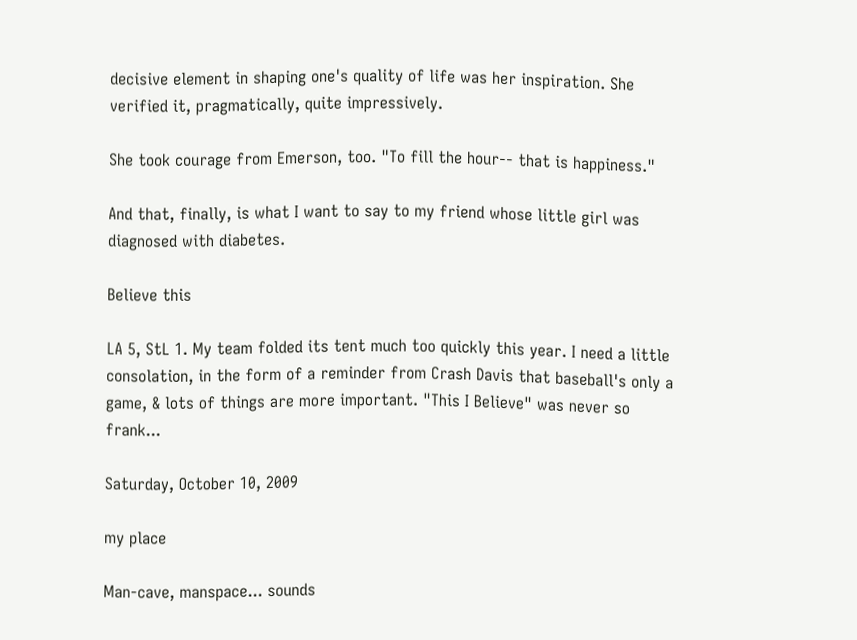decisive element in shaping one's quality of life was her inspiration. She verified it, pragmatically, quite impressively.

She took courage from Emerson, too. "To fill the hour-- that is happiness."

And that, finally, is what I want to say to my friend whose little girl was diagnosed with diabetes.

Believe this

LA 5, StL 1. My team folded its tent much too quickly this year. I need a little consolation, in the form of a reminder from Crash Davis that baseball's only a game, & lots of things are more important. "This I Believe" was never so frank...

Saturday, October 10, 2009

my place

Man-cave, manspace... sounds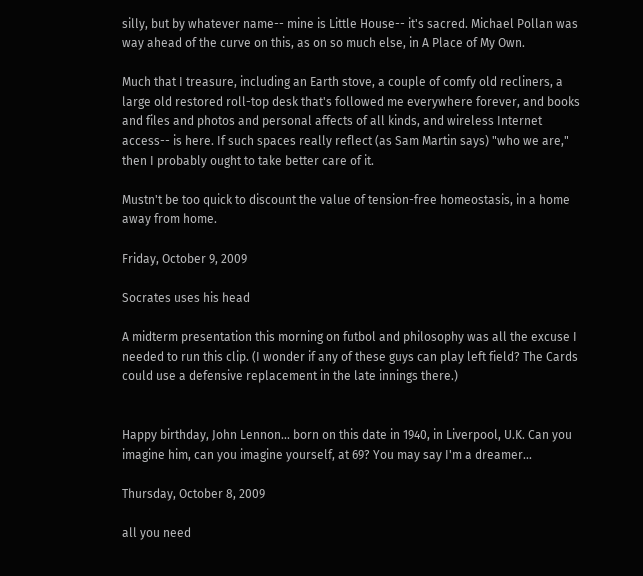silly, but by whatever name-- mine is Little House-- it's sacred. Michael Pollan was way ahead of the curve on this, as on so much else, in A Place of My Own.

Much that I treasure, including an Earth stove, a couple of comfy old recliners, a large old restored roll-top desk that's followed me everywhere forever, and books and files and photos and personal affects of all kinds, and wireless Internet access-- is here. If such spaces really reflect (as Sam Martin says) "who we are," then I probably ought to take better care of it.

Mustn't be too quick to discount the value of tension-free homeostasis, in a home away from home.

Friday, October 9, 2009

Socrates uses his head

A midterm presentation this morning on futbol and philosophy was all the excuse I needed to run this clip. (I wonder if any of these guys can play left field? The Cards could use a defensive replacement in the late innings there.)


Happy birthday, John Lennon... born on this date in 1940, in Liverpool, U.K. Can you imagine him, can you imagine yourself, at 69? You may say I'm a dreamer...

Thursday, October 8, 2009

all you need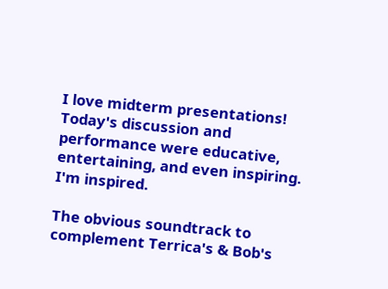I love midterm presentations! Today's discussion and performance were educative, entertaining, and even inspiring. I'm inspired.

The obvious soundtrack to complement Terrica's & Bob's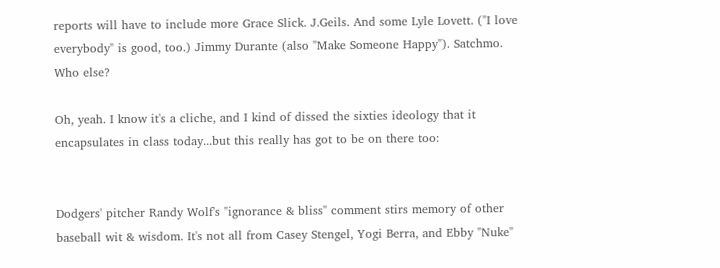reports will have to include more Grace Slick. J.Geils. And some Lyle Lovett. ("I love everybody" is good, too.) Jimmy Durante (also "Make Someone Happy"). Satchmo. Who else?

Oh, yeah. I know it's a cliche, and I kind of dissed the sixties ideology that it encapsulates in class today...but this really has got to be on there too:


Dodgers' pitcher Randy Wolf's "ignorance & bliss" comment stirs memory of other baseball wit & wisdom. It's not all from Casey Stengel, Yogi Berra, and Ebby "Nuke"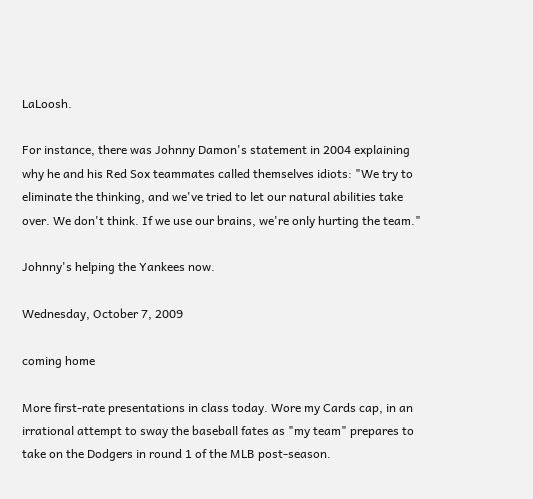LaLoosh.

For instance, there was Johnny Damon's statement in 2004 explaining why he and his Red Sox teammates called themselves idiots: "We try to eliminate the thinking, and we've tried to let our natural abilities take over. We don't think. If we use our brains, we're only hurting the team."

Johnny's helping the Yankees now.

Wednesday, October 7, 2009

coming home

More first-rate presentations in class today. Wore my Cards cap, in an irrational attempt to sway the baseball fates as "my team" prepares to take on the Dodgers in round 1 of the MLB post-season.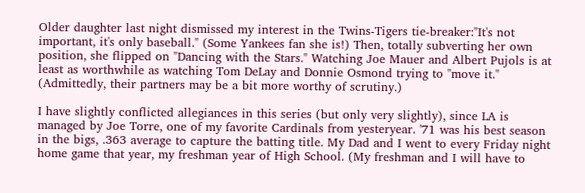Older daughter last night dismissed my interest in the Twins-Tigers tie-breaker:"It's not important, it's only baseball." (Some Yankees fan she is!) Then, totally subverting her own position, she flipped on "Dancing with the Stars." Watching Joe Mauer and Albert Pujols is at least as worthwhile as watching Tom DeLay and Donnie Osmond trying to "move it." (Admittedly, their partners may be a bit more worthy of scrutiny.)

I have slightly conflicted allegiances in this series (but only very slightly), since LA is managed by Joe Torre, one of my favorite Cardinals from yesteryear. '71 was his best season in the bigs, .363 average to capture the batting title. My Dad and I went to every Friday night home game that year, my freshman year of High School. (My freshman and I will have to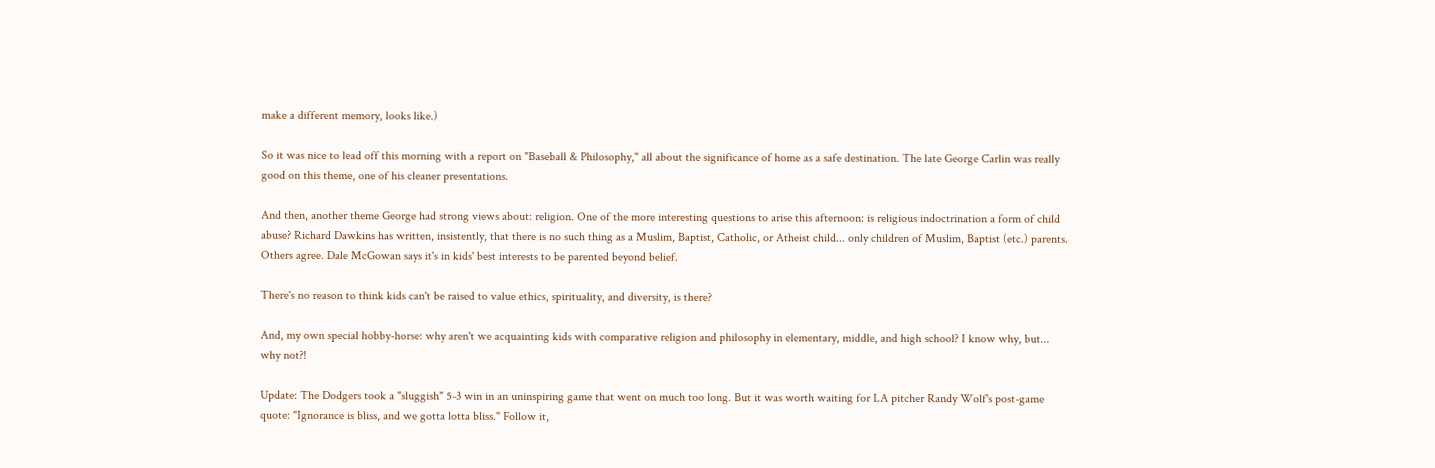make a different memory, looks like.)

So it was nice to lead off this morning with a report on "Baseball & Philosophy," all about the significance of home as a safe destination. The late George Carlin was really good on this theme, one of his cleaner presentations.

And then, another theme George had strong views about: religion. One of the more interesting questions to arise this afternoon: is religious indoctrination a form of child abuse? Richard Dawkins has written, insistently, that there is no such thing as a Muslim, Baptist, Catholic, or Atheist child... only children of Muslim, Baptist (etc.) parents. Others agree. Dale McGowan says it's in kids' best interests to be parented beyond belief.

There's no reason to think kids can't be raised to value ethics, spirituality, and diversity, is there?

And, my own special hobby-horse: why aren't we acquainting kids with comparative religion and philosophy in elementary, middle, and high school? I know why, but... why not?!

Update: The Dodgers took a "sluggish" 5-3 win in an uninspiring game that went on much too long. But it was worth waiting for LA pitcher Randy Wolf's post-game quote: "Ignorance is bliss, and we gotta lotta bliss." Follow it,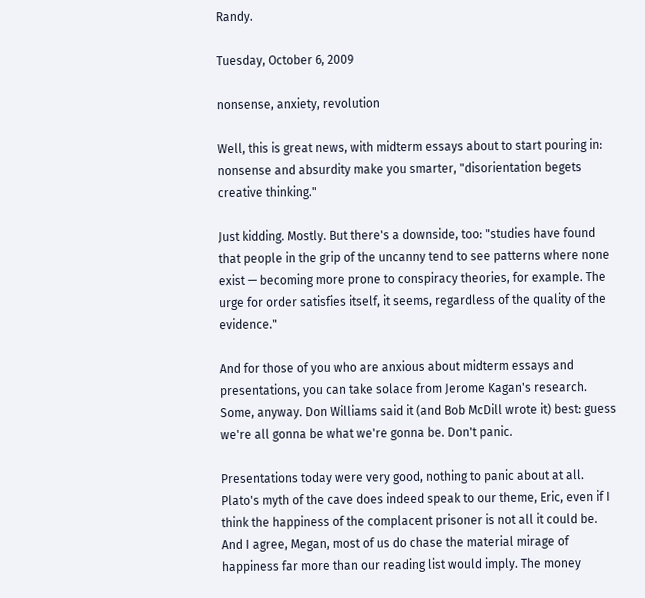Randy.

Tuesday, October 6, 2009

nonsense, anxiety, revolution

Well, this is great news, with midterm essays about to start pouring in: nonsense and absurdity make you smarter, "disorientation begets creative thinking."

Just kidding. Mostly. But there's a downside, too: "studies have found that people in the grip of the uncanny tend to see patterns where none exist — becoming more prone to conspiracy theories, for example. The urge for order satisfies itself, it seems, regardless of the quality of the evidence."

And for those of you who are anxious about midterm essays and presentations, you can take solace from Jerome Kagan's research. Some, anyway. Don Williams said it (and Bob McDill wrote it) best: guess we're all gonna be what we're gonna be. Don't panic.

Presentations today were very good, nothing to panic about at all. Plato's myth of the cave does indeed speak to our theme, Eric, even if I think the happiness of the complacent prisoner is not all it could be. And I agree, Megan, most of us do chase the material mirage of happiness far more than our reading list would imply. The money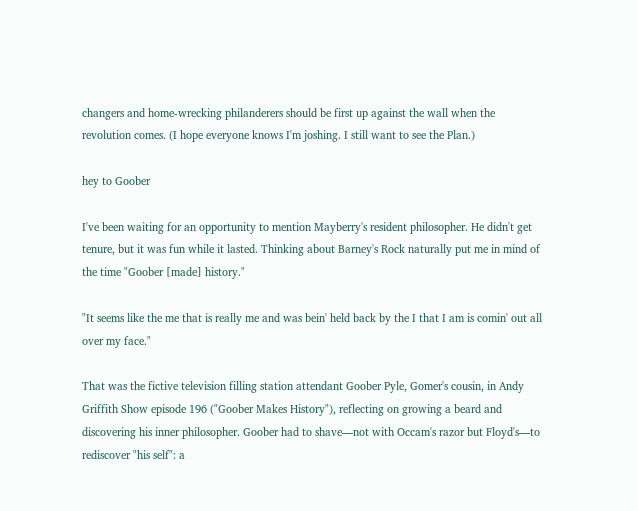changers and home-wrecking philanderers should be first up against the wall when the revolution comes. (I hope everyone knows I'm joshing. I still want to see the Plan.)

hey to Goober

I've been waiting for an opportunity to mention Mayberry's resident philosopher. He didn't get tenure, but it was fun while it lasted. Thinking about Barney's Rock naturally put me in mind of the time "Goober [made] history."

"It seems like the me that is really me and was bein' held back by the I that I am is comin' out all over my face."

That was the fictive television filling station attendant Goober Pyle, Gomer's cousin, in Andy Griffith Show episode 196 ("Goober Makes History"), reflecting on growing a beard and discovering his inner philosopher. Goober had to shave—not with Occam's razor but Floyd's—to rediscover "his self": a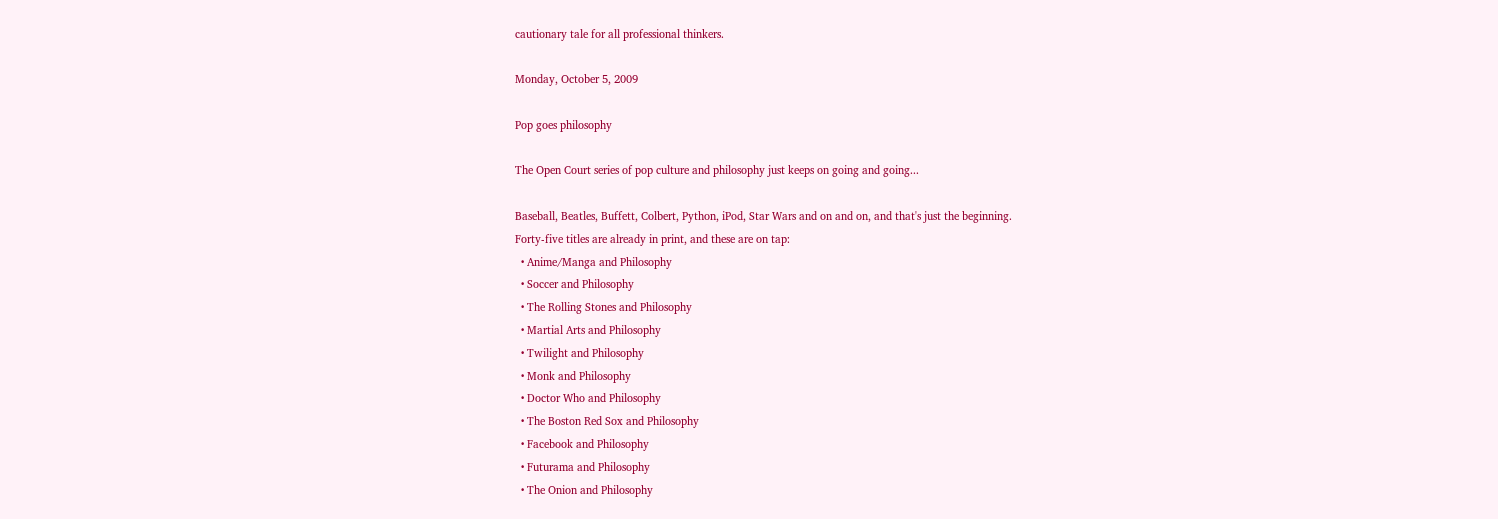cautionary tale for all professional thinkers.

Monday, October 5, 2009

Pop goes philosophy

The Open Court series of pop culture and philosophy just keeps on going and going...

Baseball, Beatles, Buffett, Colbert, Python, iPod, Star Wars and on and on, and that's just the beginning.
Forty-five titles are already in print, and these are on tap:
  • Anime/Manga and Philosophy
  • Soccer and Philosophy
  • The Rolling Stones and Philosophy
  • Martial Arts and Philosophy
  • Twilight and Philosophy
  • Monk and Philosophy
  • Doctor Who and Philosophy
  • The Boston Red Sox and Philosophy
  • Facebook and Philosophy
  • Futurama and Philosophy
  • The Onion and Philosophy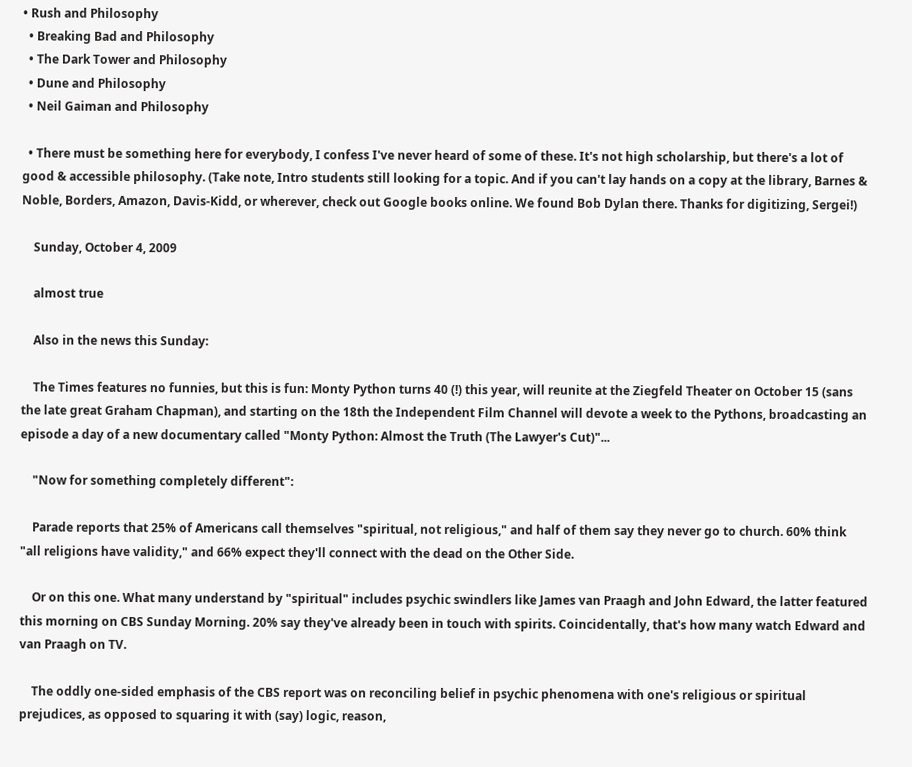• Rush and Philosophy
  • Breaking Bad and Philosophy
  • The Dark Tower and Philosophy
  • Dune and Philosophy
  • Neil Gaiman and Philosophy

  • There must be something here for everybody, I confess I've never heard of some of these. It's not high scholarship, but there's a lot of good & accessible philosophy. (Take note, Intro students still looking for a topic. And if you can't lay hands on a copy at the library, Barnes & Noble, Borders, Amazon, Davis-Kidd, or wherever, check out Google books online. We found Bob Dylan there. Thanks for digitizing, Sergei!)

    Sunday, October 4, 2009

    almost true

    Also in the news this Sunday:

    The Times features no funnies, but this is fun: Monty Python turns 40 (!) this year, will reunite at the Ziegfeld Theater on October 15 (sans the late great Graham Chapman), and starting on the 18th the Independent Film Channel will devote a week to the Pythons, broadcasting an episode a day of a new documentary called "Monty Python: Almost the Truth (The Lawyer's Cut)"...

    "Now for something completely different":

    Parade reports that 25% of Americans call themselves "spiritual, not religious," and half of them say they never go to church. 60% think "all religions have validity," and 66% expect they'll connect with the dead on the Other Side.

    Or on this one. What many understand by "spiritual" includes psychic swindlers like James van Praagh and John Edward, the latter featured this morning on CBS Sunday Morning. 20% say they've already been in touch with spirits. Coincidentally, that's how many watch Edward and van Praagh on TV.

    The oddly one-sided emphasis of the CBS report was on reconciling belief in psychic phenomena with one's religious or spiritual prejudices, as opposed to squaring it with (say) logic, reason,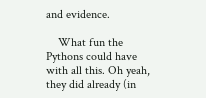and evidence.

    What fun the Pythons could have with all this. Oh yeah, they did already (in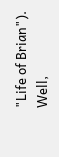"Life of Brian"). Well,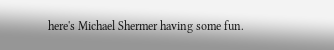here's Michael Shermer having some fun.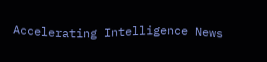Accelerating Intelligence News